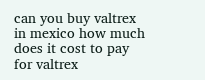can you buy valtrex in mexico how much does it cost to pay for valtrex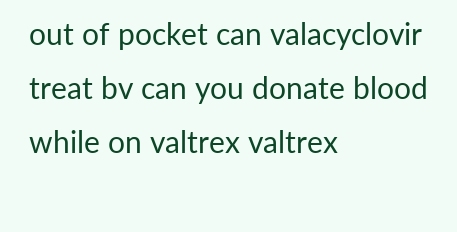out of pocket can valacyclovir treat bv can you donate blood while on valtrex valtrex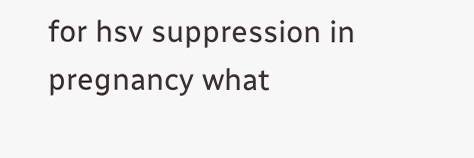for hsv suppression in pregnancy what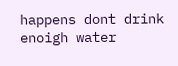happens dont drink enoigh water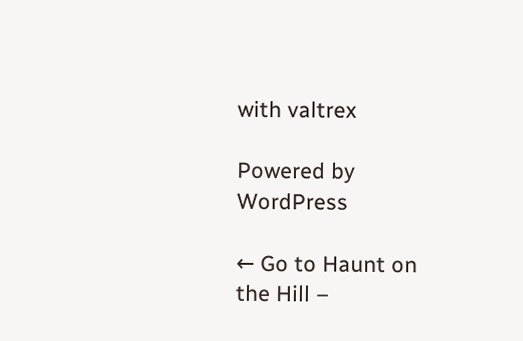with valtrex

Powered by WordPress

← Go to Haunt on the Hill –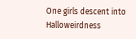One girls descent into Halloweirdness